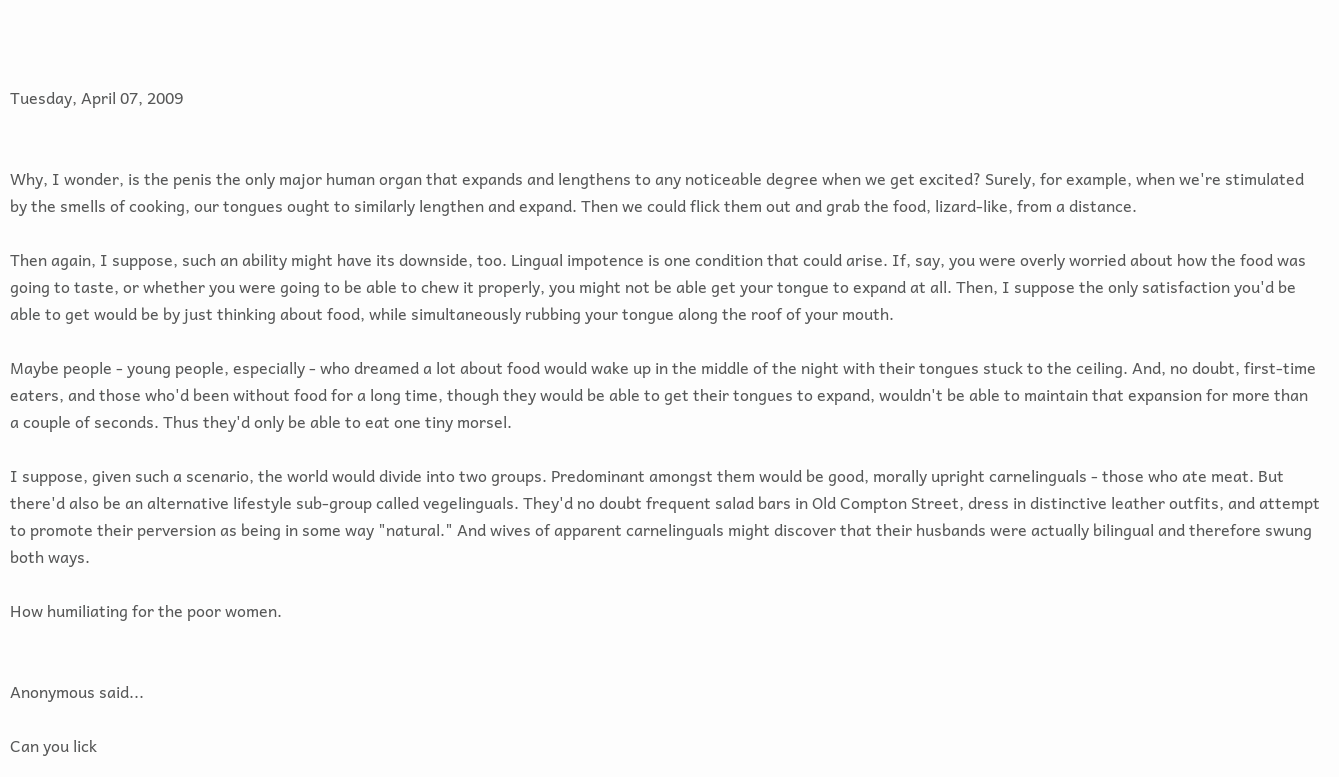Tuesday, April 07, 2009


Why, I wonder, is the penis the only major human organ that expands and lengthens to any noticeable degree when we get excited? Surely, for example, when we're stimulated by the smells of cooking, our tongues ought to similarly lengthen and expand. Then we could flick them out and grab the food, lizard-like, from a distance.

Then again, I suppose, such an ability might have its downside, too. Lingual impotence is one condition that could arise. If, say, you were overly worried about how the food was going to taste, or whether you were going to be able to chew it properly, you might not be able get your tongue to expand at all. Then, I suppose the only satisfaction you'd be able to get would be by just thinking about food, while simultaneously rubbing your tongue along the roof of your mouth.

Maybe people - young people, especially - who dreamed a lot about food would wake up in the middle of the night with their tongues stuck to the ceiling. And, no doubt, first-time eaters, and those who'd been without food for a long time, though they would be able to get their tongues to expand, wouldn't be able to maintain that expansion for more than a couple of seconds. Thus they'd only be able to eat one tiny morsel.

I suppose, given such a scenario, the world would divide into two groups. Predominant amongst them would be good, morally upright carnelinguals - those who ate meat. But there'd also be an alternative lifestyle sub-group called vegelinguals. They'd no doubt frequent salad bars in Old Compton Street, dress in distinctive leather outfits, and attempt to promote their perversion as being in some way "natural." And wives of apparent carnelinguals might discover that their husbands were actually bilingual and therefore swung both ways.

How humiliating for the poor women.


Anonymous said...

Can you lick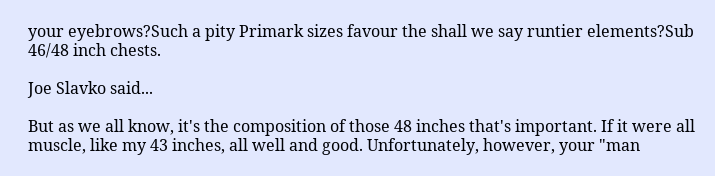your eyebrows?Such a pity Primark sizes favour the shall we say runtier elements?Sub 46/48 inch chests.

Joe Slavko said...

But as we all know, it's the composition of those 48 inches that's important. If it were all muscle, like my 43 inches, all well and good. Unfortunately, however, your "man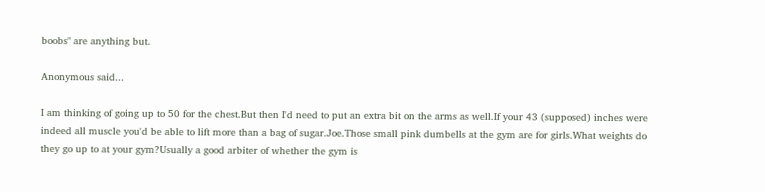boobs" are anything but.

Anonymous said...

I am thinking of going up to 50 for the chest.But then I'd need to put an extra bit on the arms as well.If your 43 (supposed) inches were indeed all muscle you'd be able to lift more than a bag of sugar.Joe.Those small pink dumbells at the gym are for girls.What weights do they go up to at your gym?Usually a good arbiter of whether the gym is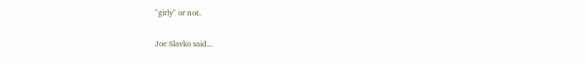"girly" or not.

Joe Slavko said...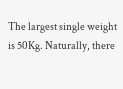The largest single weight is 50Kg. Naturally, there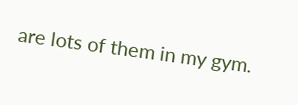are lots of them in my gym.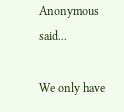Anonymous said...

We only have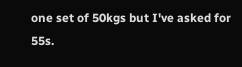one set of 50kgs but I've asked for 55s.